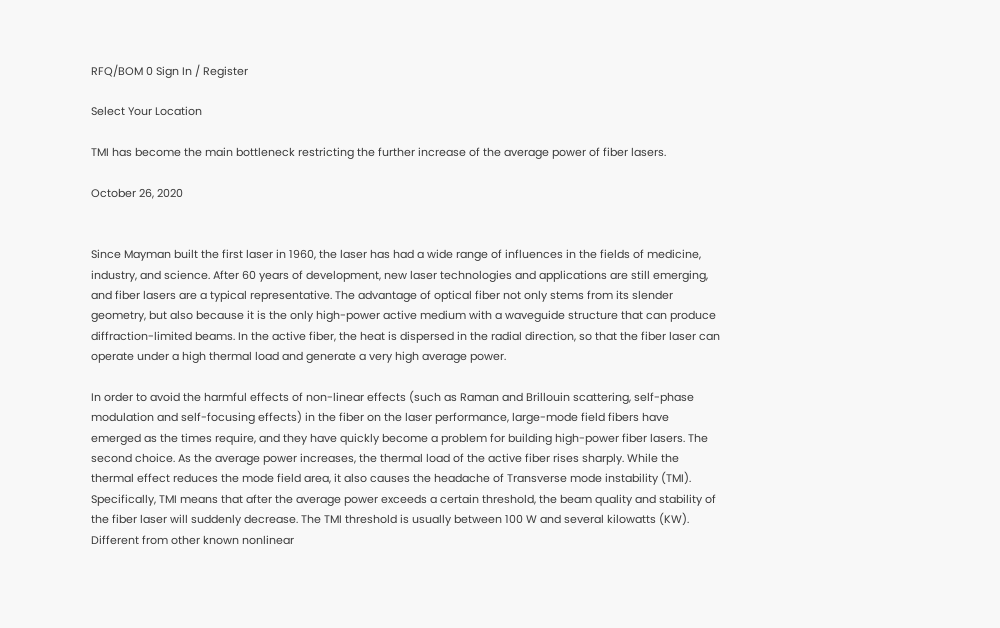RFQ/BOM 0 Sign In / Register

Select Your Location

TMI has become the main bottleneck restricting the further increase of the average power of fiber lasers.

October 26, 2020


Since Mayman built the first laser in 1960, the laser has had a wide range of influences in the fields of medicine, industry, and science. After 60 years of development, new laser technologies and applications are still emerging, and fiber lasers are a typical representative. The advantage of optical fiber not only stems from its slender geometry, but also because it is the only high-power active medium with a waveguide structure that can produce diffraction-limited beams. In the active fiber, the heat is dispersed in the radial direction, so that the fiber laser can operate under a high thermal load and generate a very high average power.

In order to avoid the harmful effects of non-linear effects (such as Raman and Brillouin scattering, self-phase modulation and self-focusing effects) in the fiber on the laser performance, large-mode field fibers have emerged as the times require, and they have quickly become a problem for building high-power fiber lasers. The second choice. As the average power increases, the thermal load of the active fiber rises sharply. While the thermal effect reduces the mode field area, it also causes the headache of Transverse mode instability (TMI). Specifically, TMI means that after the average power exceeds a certain threshold, the beam quality and stability of the fiber laser will suddenly decrease. The TMI threshold is usually between 100 W and several kilowatts (KW). Different from other known nonlinear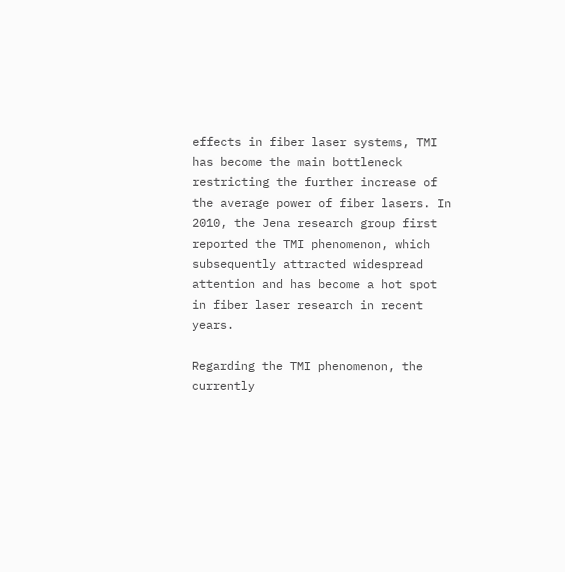effects in fiber laser systems, TMI has become the main bottleneck restricting the further increase of the average power of fiber lasers. In 2010, the Jena research group first reported the TMI phenomenon, which subsequently attracted widespread attention and has become a hot spot in fiber laser research in recent years.

Regarding the TMI phenomenon, the currently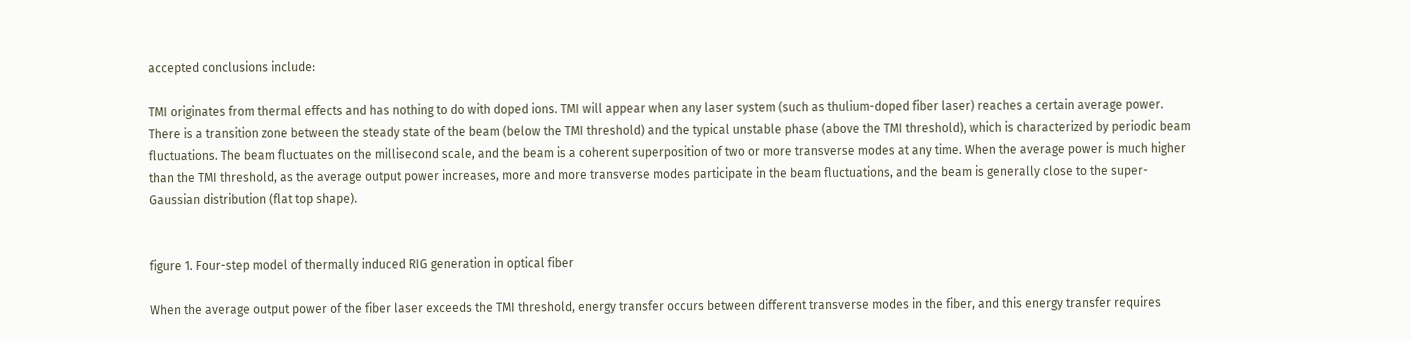accepted conclusions include:

TMI originates from thermal effects and has nothing to do with doped ions. TMI will appear when any laser system (such as thulium-doped fiber laser) reaches a certain average power. There is a transition zone between the steady state of the beam (below the TMI threshold) and the typical unstable phase (above the TMI threshold), which is characterized by periodic beam fluctuations. The beam fluctuates on the millisecond scale, and the beam is a coherent superposition of two or more transverse modes at any time. When the average power is much higher than the TMI threshold, as the average output power increases, more and more transverse modes participate in the beam fluctuations, and the beam is generally close to the super-Gaussian distribution (flat top shape).


figure 1. Four-step model of thermally induced RIG generation in optical fiber

When the average output power of the fiber laser exceeds the TMI threshold, energy transfer occurs between different transverse modes in the fiber, and this energy transfer requires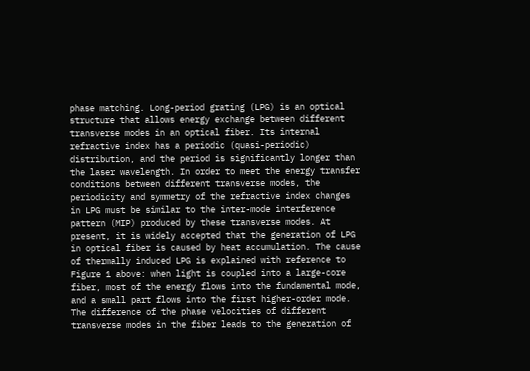phase matching. Long-period grating (LPG) is an optical structure that allows energy exchange between different transverse modes in an optical fiber. Its internal refractive index has a periodic (quasi-periodic) distribution, and the period is significantly longer than the laser wavelength. In order to meet the energy transfer conditions between different transverse modes, the periodicity and symmetry of the refractive index changes in LPG must be similar to the inter-mode interference pattern (MIP) produced by these transverse modes. At present, it is widely accepted that the generation of LPG in optical fiber is caused by heat accumulation. The cause of thermally induced LPG is explained with reference to Figure 1 above: when light is coupled into a large-core fiber, most of the energy flows into the fundamental mode, and a small part flows into the first higher-order mode. The difference of the phase velocities of different transverse modes in the fiber leads to the generation of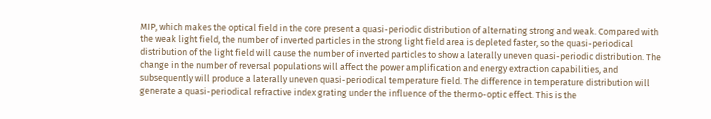MIP, which makes the optical field in the core present a quasi-periodic distribution of alternating strong and weak. Compared with the weak light field, the number of inverted particles in the strong light field area is depleted faster, so the quasi-periodical distribution of the light field will cause the number of inverted particles to show a laterally uneven quasi-periodic distribution. The change in the number of reversal populations will affect the power amplification and energy extraction capabilities, and subsequently will produce a laterally uneven quasi-periodical temperature field. The difference in temperature distribution will generate a quasi-periodical refractive index grating under the influence of the thermo-optic effect. This is the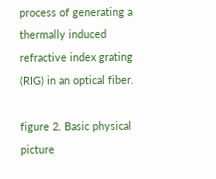process of generating a thermally induced refractive index grating (RIG) in an optical fiber.

figure 2. Basic physical picture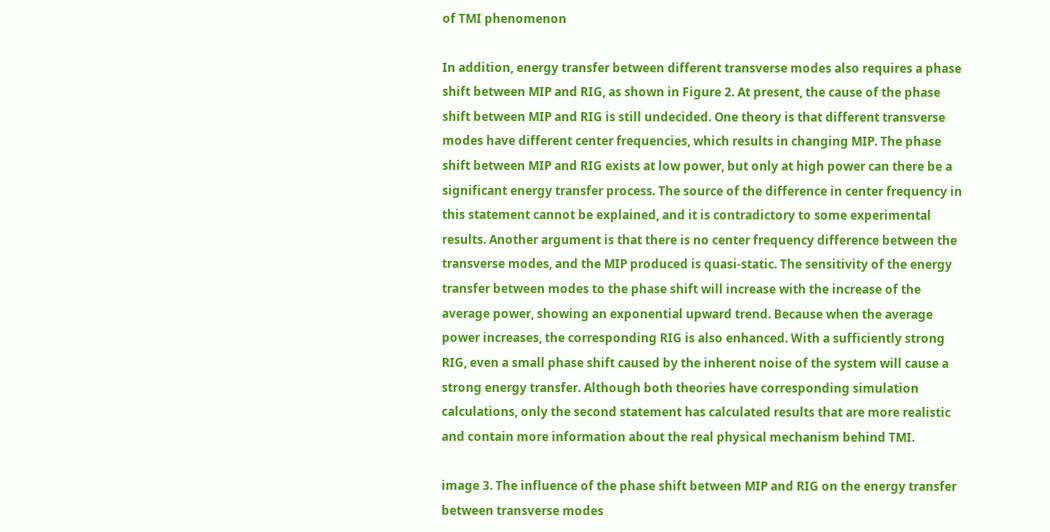of TMI phenomenon

In addition, energy transfer between different transverse modes also requires a phase shift between MIP and RIG, as shown in Figure 2. At present, the cause of the phase shift between MIP and RIG is still undecided. One theory is that different transverse modes have different center frequencies, which results in changing MIP. The phase shift between MIP and RIG exists at low power, but only at high power can there be a significant energy transfer process. The source of the difference in center frequency in this statement cannot be explained, and it is contradictory to some experimental results. Another argument is that there is no center frequency difference between the transverse modes, and the MIP produced is quasi-static. The sensitivity of the energy transfer between modes to the phase shift will increase with the increase of the average power, showing an exponential upward trend. Because when the average power increases, the corresponding RIG is also enhanced. With a sufficiently strong RIG, even a small phase shift caused by the inherent noise of the system will cause a strong energy transfer. Although both theories have corresponding simulation calculations, only the second statement has calculated results that are more realistic and contain more information about the real physical mechanism behind TMI.

image 3. The influence of the phase shift between MIP and RIG on the energy transfer between transverse modes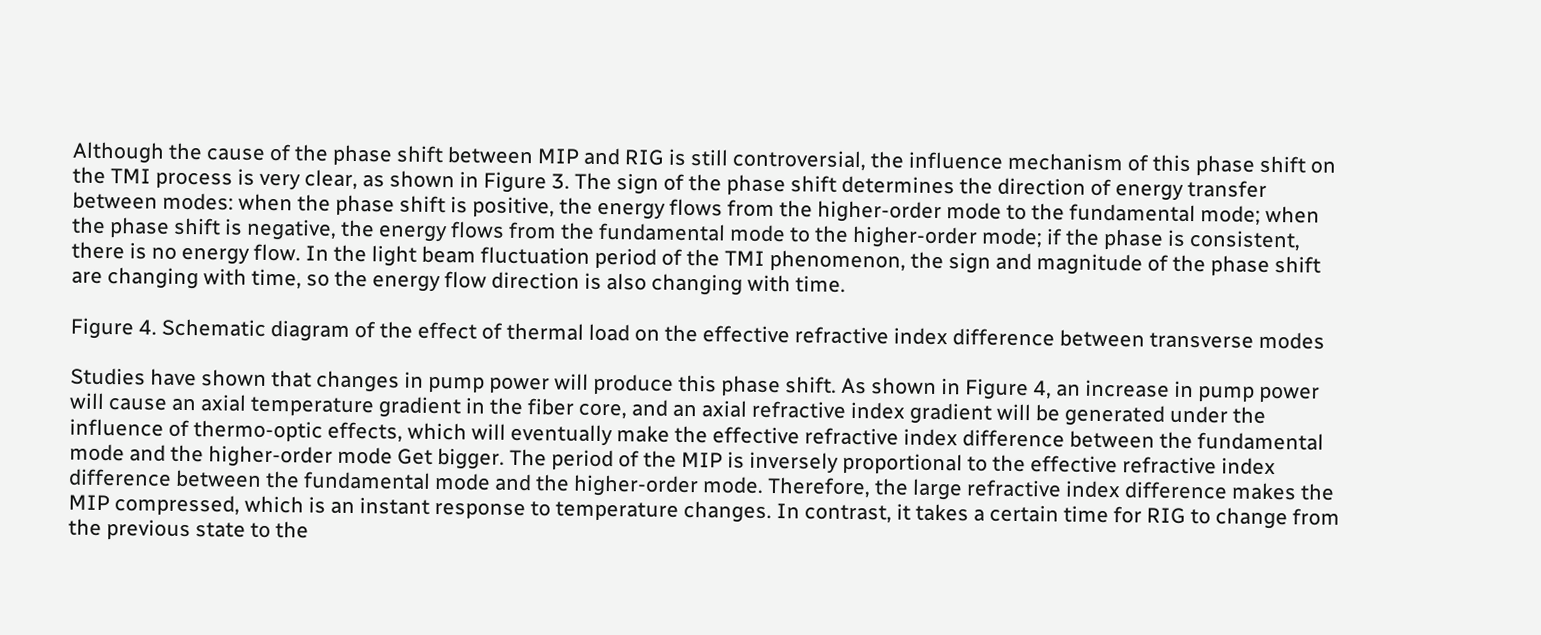Although the cause of the phase shift between MIP and RIG is still controversial, the influence mechanism of this phase shift on the TMI process is very clear, as shown in Figure 3. The sign of the phase shift determines the direction of energy transfer between modes: when the phase shift is positive, the energy flows from the higher-order mode to the fundamental mode; when the phase shift is negative, the energy flows from the fundamental mode to the higher-order mode; if the phase is consistent, there is no energy flow. In the light beam fluctuation period of the TMI phenomenon, the sign and magnitude of the phase shift are changing with time, so the energy flow direction is also changing with time.

Figure 4. Schematic diagram of the effect of thermal load on the effective refractive index difference between transverse modes

Studies have shown that changes in pump power will produce this phase shift. As shown in Figure 4, an increase in pump power will cause an axial temperature gradient in the fiber core, and an axial refractive index gradient will be generated under the influence of thermo-optic effects, which will eventually make the effective refractive index difference between the fundamental mode and the higher-order mode Get bigger. The period of the MIP is inversely proportional to the effective refractive index difference between the fundamental mode and the higher-order mode. Therefore, the large refractive index difference makes the MIP compressed, which is an instant response to temperature changes. In contrast, it takes a certain time for RIG to change from the previous state to the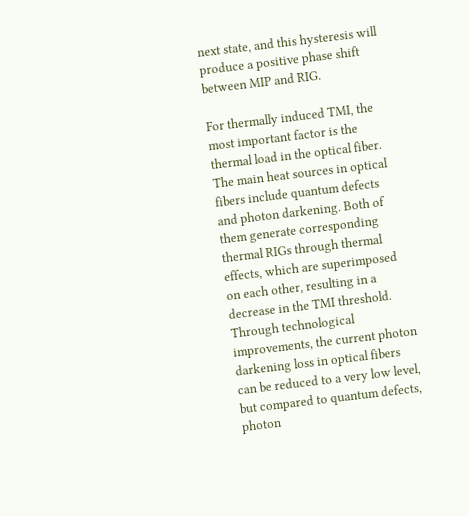next state, and this hysteresis will produce a positive phase shift between MIP and RIG.

For thermally induced TMI, the most important factor is the thermal load in the optical fiber. The main heat sources in optical fibers include quantum defects and photon darkening. Both of them generate corresponding thermal RIGs through thermal effects, which are superimposed on each other, resulting in a decrease in the TMI threshold. Through technological improvements, the current photon darkening loss in optical fibers can be reduced to a very low level, but compared to quantum defects, photon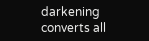darkening converts all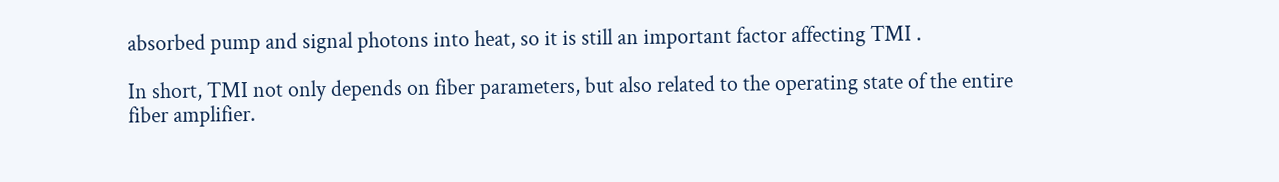absorbed pump and signal photons into heat, so it is still an important factor affecting TMI .

In short, TMI not only depends on fiber parameters, but also related to the operating state of the entire fiber amplifier.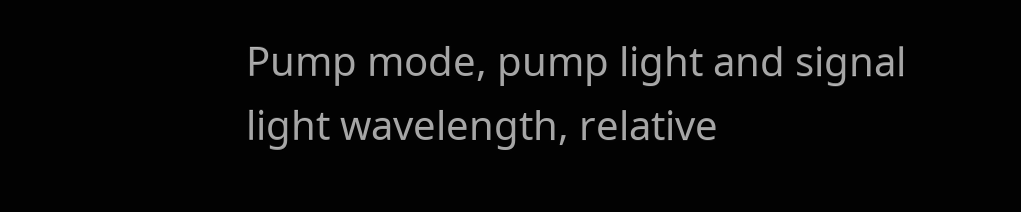Pump mode, pump light and signal light wavelength, relative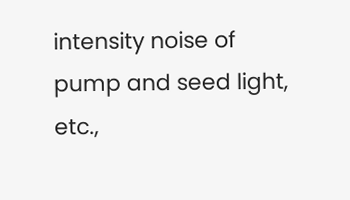intensity noise of pump and seed light, etc.,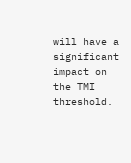will have a significant impact on the TMI threshold.